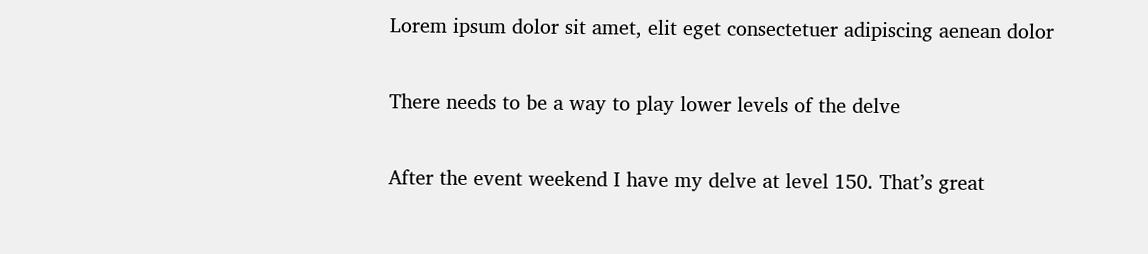Lorem ipsum dolor sit amet, elit eget consectetuer adipiscing aenean dolor

There needs to be a way to play lower levels of the delve

After the event weekend I have my delve at level 150. That’s great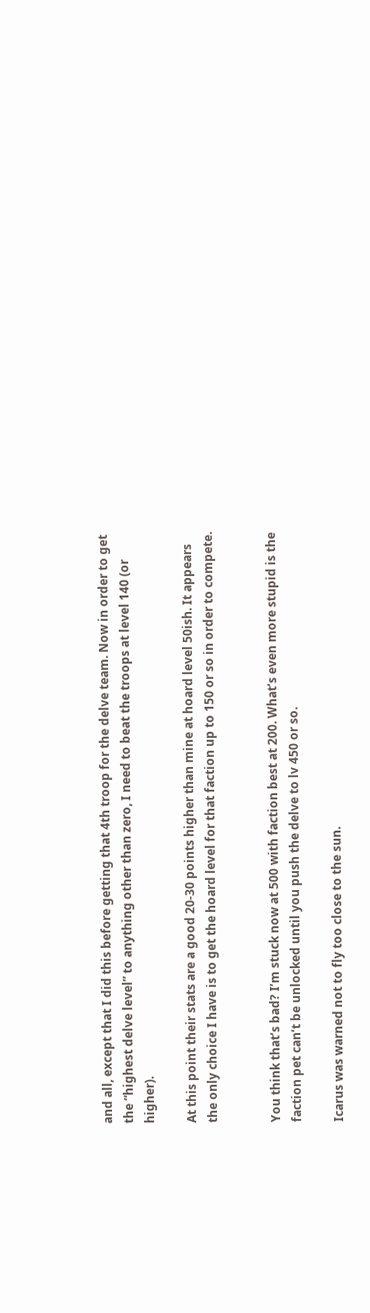and all, except that I did this before getting that 4th troop for the delve team. Now in order to get the “highest delve level” to anything other than zero, I need to beat the troops at level 140 (or higher).

At this point their stats are a good 20-30 points higher than mine at hoard level 50ish. It appears the only choice I have is to get the hoard level for that faction up to 150 or so in order to compete.


You think that’s bad? I’m stuck now at 500 with faction best at 200. What’s even more stupid is the faction pet can’t be unlocked until you push the delve to lv 450 or so.

Icarus was warned not to fly too close to the sun.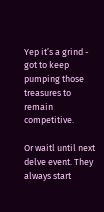Yep it’s a grind - got to keep pumping those treasures to remain competitive.

Or waitl until next delve event. They always start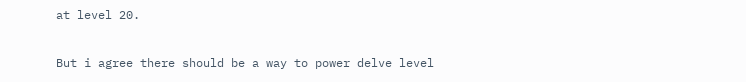at level 20.

But i agree there should be a way to power delve level